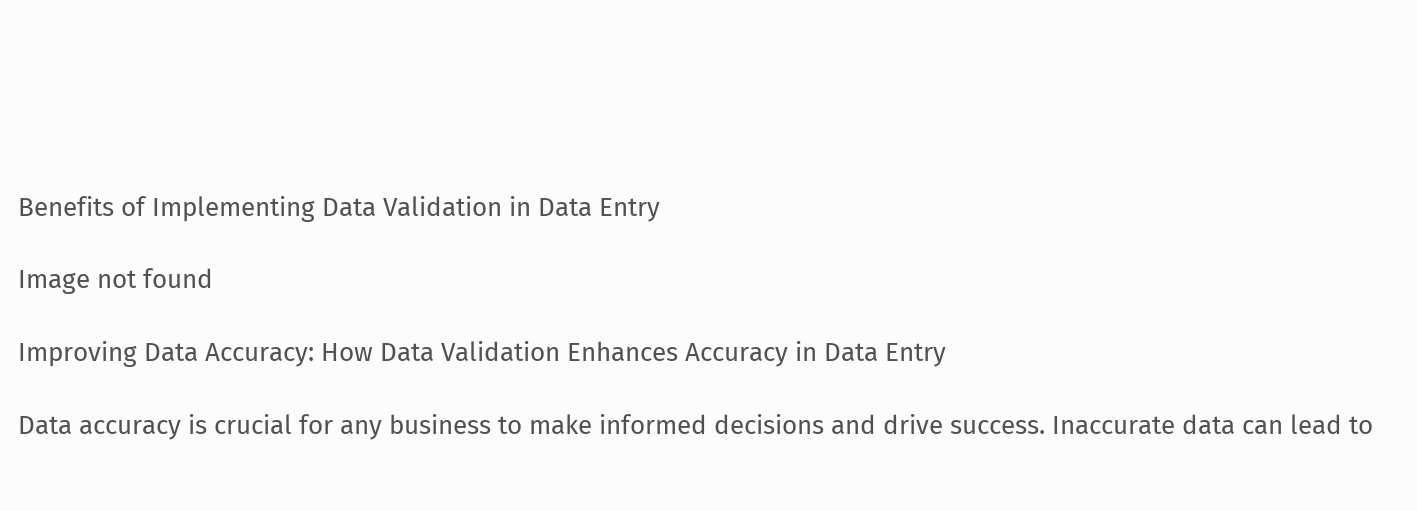Benefits of Implementing Data Validation in Data Entry

Image not found

Improving Data Accuracy: How Data Validation Enhances Accuracy in Data Entry

Data accuracy is crucial for any business to make informed decisions and drive success. Inaccurate data can lead to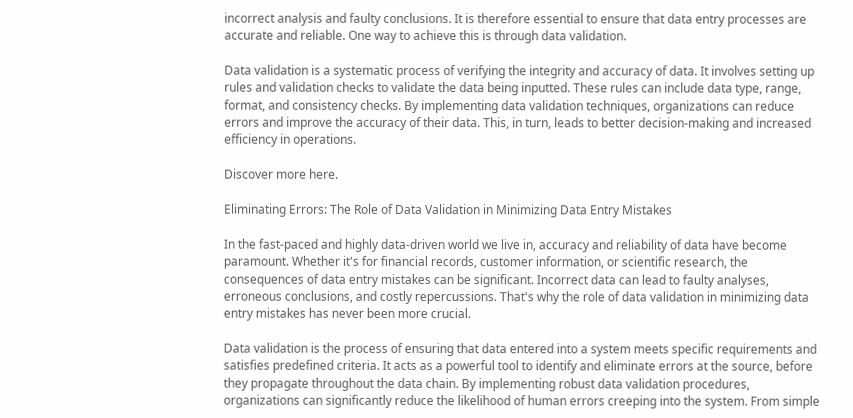incorrect analysis and faulty conclusions. It is therefore essential to ensure that data entry processes are accurate and reliable. One way to achieve this is through data validation.

Data validation is a systematic process of verifying the integrity and accuracy of data. It involves setting up rules and validation checks to validate the data being inputted. These rules can include data type, range, format, and consistency checks. By implementing data validation techniques, organizations can reduce errors and improve the accuracy of their data. This, in turn, leads to better decision-making and increased efficiency in operations.

Discover more here.

Eliminating Errors: The Role of Data Validation in Minimizing Data Entry Mistakes

In the fast-paced and highly data-driven world we live in, accuracy and reliability of data have become paramount. Whether it's for financial records, customer information, or scientific research, the consequences of data entry mistakes can be significant. Incorrect data can lead to faulty analyses, erroneous conclusions, and costly repercussions. That's why the role of data validation in minimizing data entry mistakes has never been more crucial.

Data validation is the process of ensuring that data entered into a system meets specific requirements and satisfies predefined criteria. It acts as a powerful tool to identify and eliminate errors at the source, before they propagate throughout the data chain. By implementing robust data validation procedures, organizations can significantly reduce the likelihood of human errors creeping into the system. From simple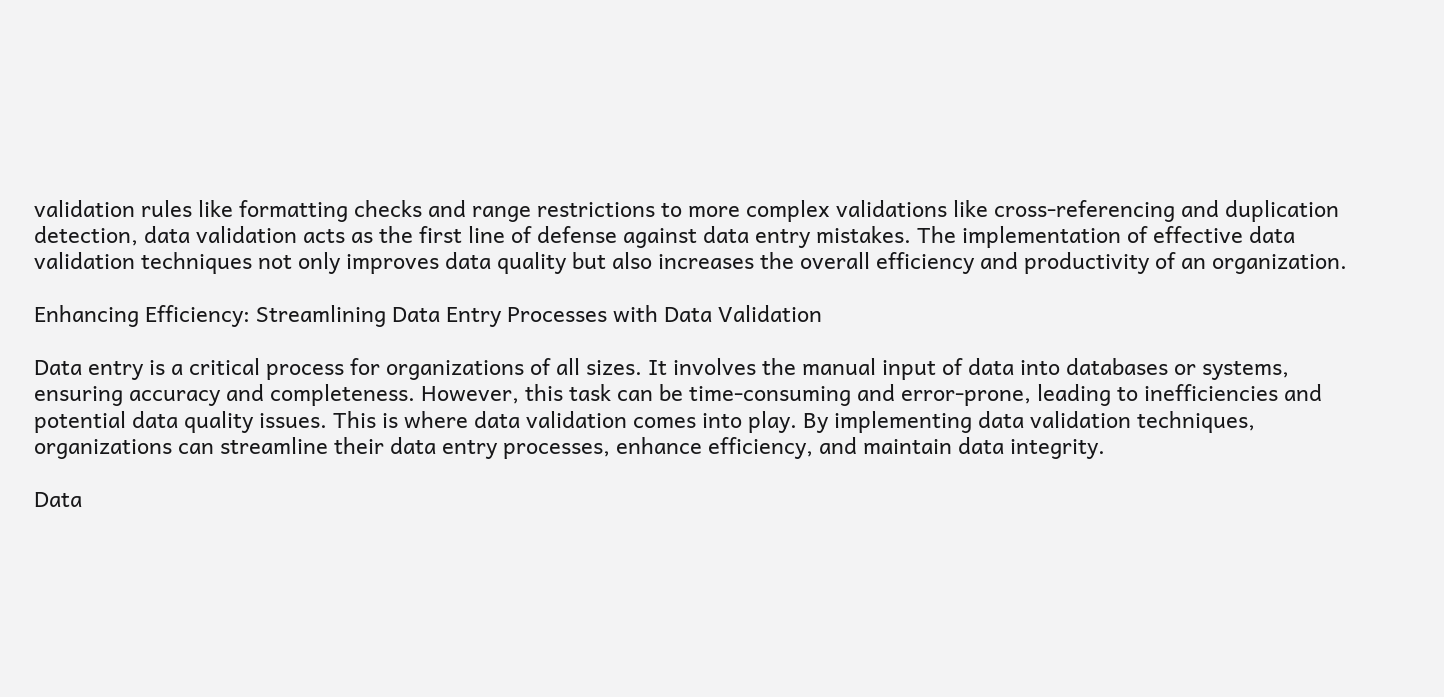validation rules like formatting checks and range restrictions to more complex validations like cross-referencing and duplication detection, data validation acts as the first line of defense against data entry mistakes. The implementation of effective data validation techniques not only improves data quality but also increases the overall efficiency and productivity of an organization.

Enhancing Efficiency: Streamlining Data Entry Processes with Data Validation

Data entry is a critical process for organizations of all sizes. It involves the manual input of data into databases or systems, ensuring accuracy and completeness. However, this task can be time-consuming and error-prone, leading to inefficiencies and potential data quality issues. This is where data validation comes into play. By implementing data validation techniques, organizations can streamline their data entry processes, enhance efficiency, and maintain data integrity.

Data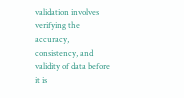validation involves verifying the accuracy, consistency, and validity of data before it is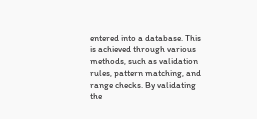entered into a database. This is achieved through various methods, such as validation rules, pattern matching, and range checks. By validating the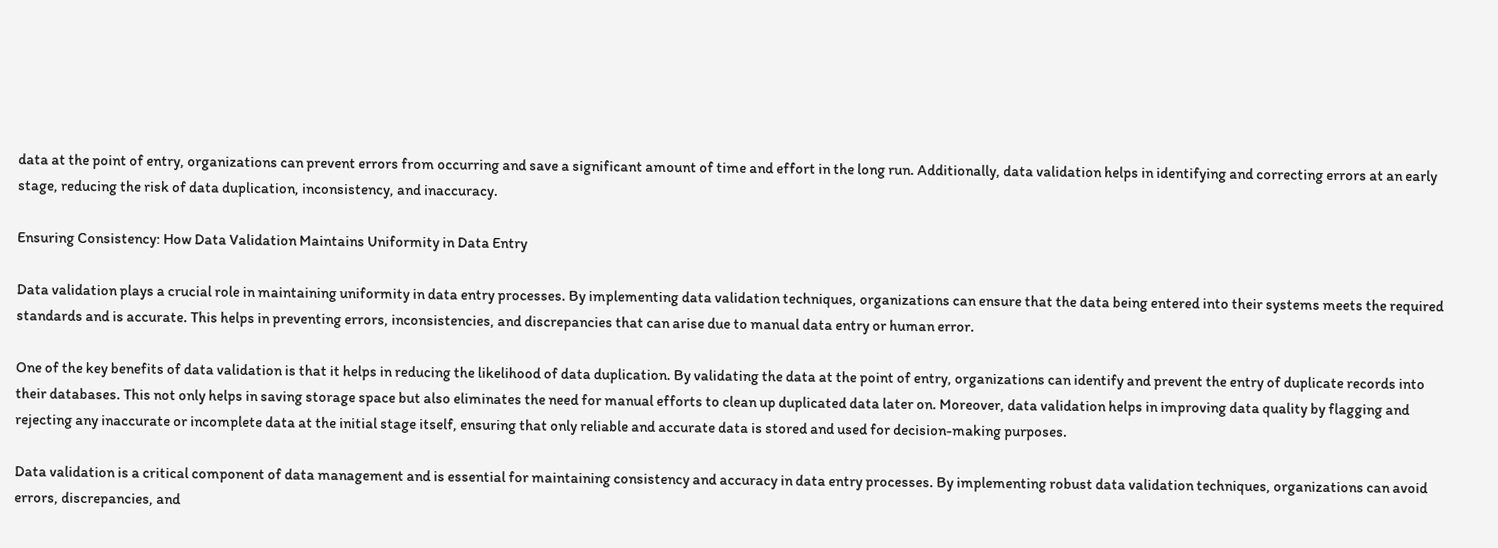data at the point of entry, organizations can prevent errors from occurring and save a significant amount of time and effort in the long run. Additionally, data validation helps in identifying and correcting errors at an early stage, reducing the risk of data duplication, inconsistency, and inaccuracy.

Ensuring Consistency: How Data Validation Maintains Uniformity in Data Entry

Data validation plays a crucial role in maintaining uniformity in data entry processes. By implementing data validation techniques, organizations can ensure that the data being entered into their systems meets the required standards and is accurate. This helps in preventing errors, inconsistencies, and discrepancies that can arise due to manual data entry or human error.

One of the key benefits of data validation is that it helps in reducing the likelihood of data duplication. By validating the data at the point of entry, organizations can identify and prevent the entry of duplicate records into their databases. This not only helps in saving storage space but also eliminates the need for manual efforts to clean up duplicated data later on. Moreover, data validation helps in improving data quality by flagging and rejecting any inaccurate or incomplete data at the initial stage itself, ensuring that only reliable and accurate data is stored and used for decision-making purposes.

Data validation is a critical component of data management and is essential for maintaining consistency and accuracy in data entry processes. By implementing robust data validation techniques, organizations can avoid errors, discrepancies, and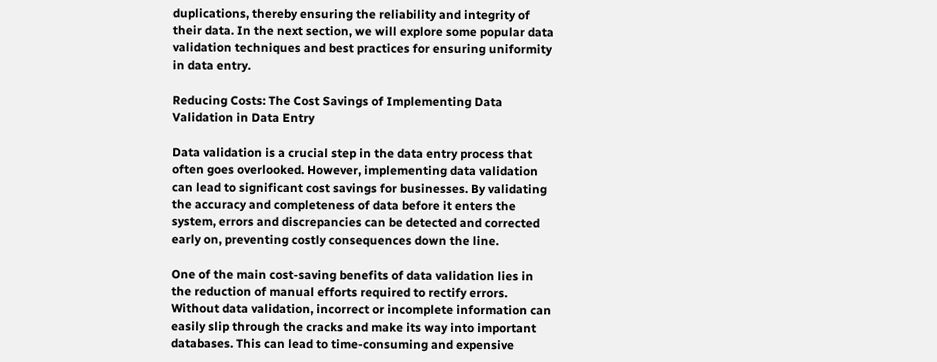duplications, thereby ensuring the reliability and integrity of their data. In the next section, we will explore some popular data validation techniques and best practices for ensuring uniformity in data entry.

Reducing Costs: The Cost Savings of Implementing Data Validation in Data Entry

Data validation is a crucial step in the data entry process that often goes overlooked. However, implementing data validation can lead to significant cost savings for businesses. By validating the accuracy and completeness of data before it enters the system, errors and discrepancies can be detected and corrected early on, preventing costly consequences down the line.

One of the main cost-saving benefits of data validation lies in the reduction of manual efforts required to rectify errors. Without data validation, incorrect or incomplete information can easily slip through the cracks and make its way into important databases. This can lead to time-consuming and expensive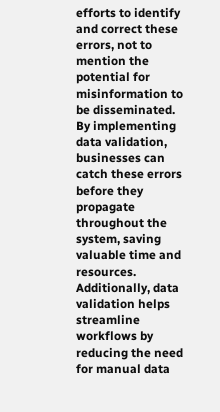efforts to identify and correct these errors, not to mention the potential for misinformation to be disseminated. By implementing data validation, businesses can catch these errors before they propagate throughout the system, saving valuable time and resources. Additionally, data validation helps streamline workflows by reducing the need for manual data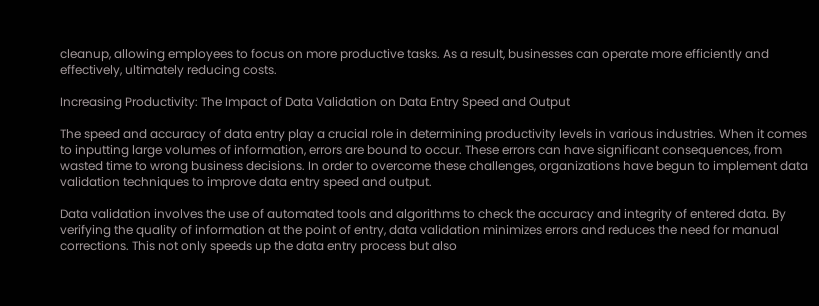cleanup, allowing employees to focus on more productive tasks. As a result, businesses can operate more efficiently and effectively, ultimately reducing costs.

Increasing Productivity: The Impact of Data Validation on Data Entry Speed and Output

The speed and accuracy of data entry play a crucial role in determining productivity levels in various industries. When it comes to inputting large volumes of information, errors are bound to occur. These errors can have significant consequences, from wasted time to wrong business decisions. In order to overcome these challenges, organizations have begun to implement data validation techniques to improve data entry speed and output.

Data validation involves the use of automated tools and algorithms to check the accuracy and integrity of entered data. By verifying the quality of information at the point of entry, data validation minimizes errors and reduces the need for manual corrections. This not only speeds up the data entry process but also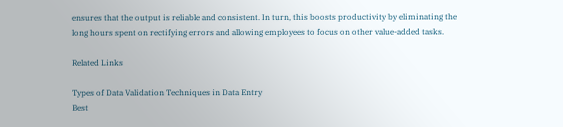ensures that the output is reliable and consistent. In turn, this boosts productivity by eliminating the long hours spent on rectifying errors and allowing employees to focus on other value-added tasks.

Related Links

Types of Data Validation Techniques in Data Entry
Best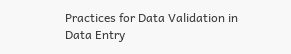Practices for Data Validation in Data Entry